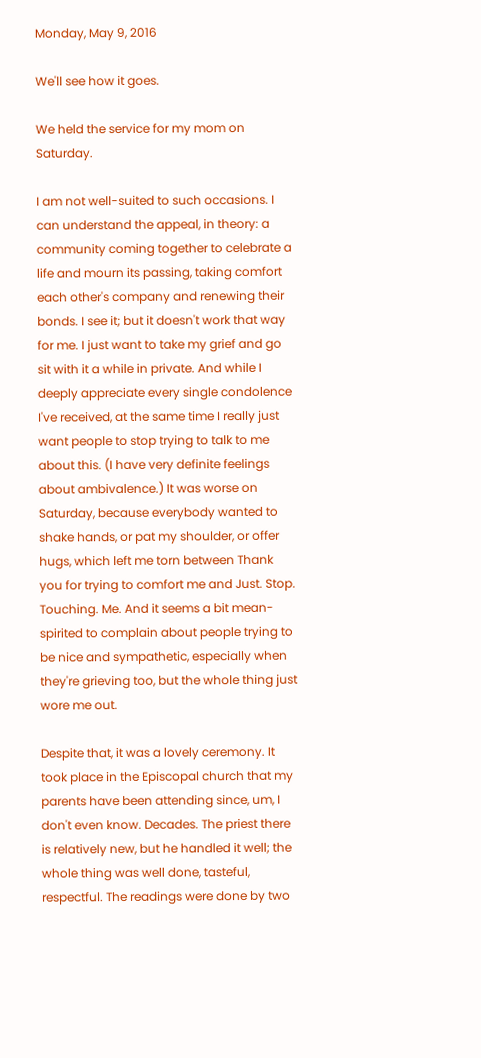Monday, May 9, 2016

We'll see how it goes.

We held the service for my mom on Saturday.

I am not well-suited to such occasions. I can understand the appeal, in theory: a community coming together to celebrate a life and mourn its passing, taking comfort each other's company and renewing their bonds. I see it; but it doesn't work that way for me. I just want to take my grief and go sit with it a while in private. And while I deeply appreciate every single condolence I've received, at the same time I really just want people to stop trying to talk to me about this. (I have very definite feelings about ambivalence.) It was worse on Saturday, because everybody wanted to shake hands, or pat my shoulder, or offer hugs, which left me torn between Thank you for trying to comfort me and Just. Stop. Touching. Me. And it seems a bit mean-spirited to complain about people trying to be nice and sympathetic, especially when they're grieving too, but the whole thing just wore me out.

Despite that, it was a lovely ceremony. It took place in the Episcopal church that my parents have been attending since, um, I don't even know. Decades. The priest there is relatively new, but he handled it well; the whole thing was well done, tasteful, respectful. The readings were done by two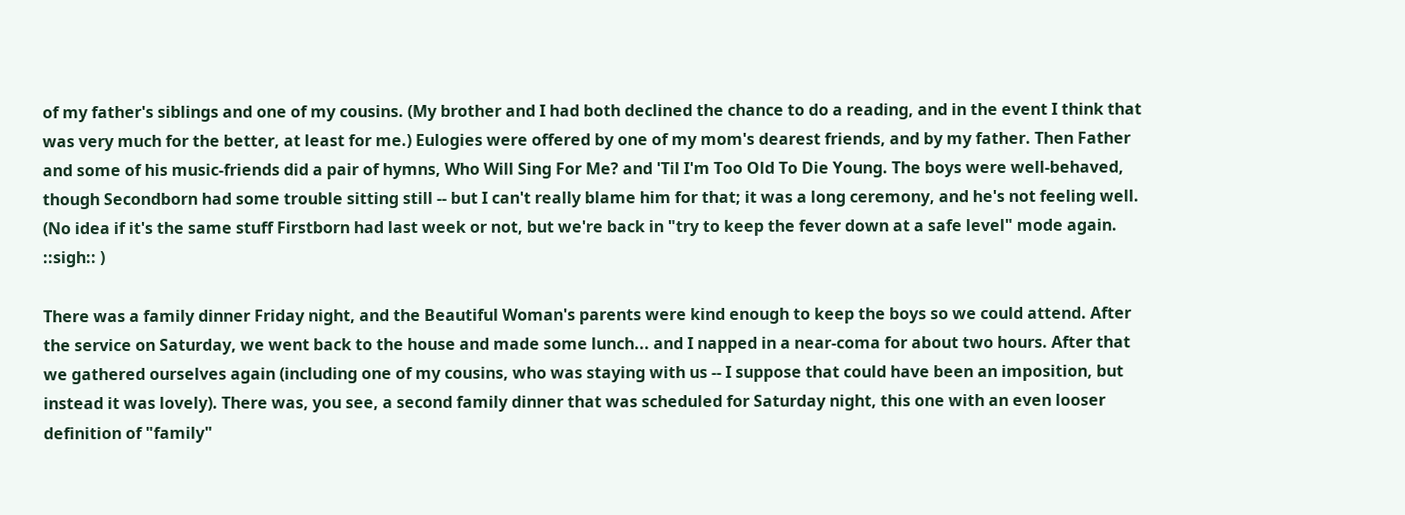of my father's siblings and one of my cousins. (My brother and I had both declined the chance to do a reading, and in the event I think that was very much for the better, at least for me.) Eulogies were offered by one of my mom's dearest friends, and by my father. Then Father and some of his music-friends did a pair of hymns, Who Will Sing For Me? and 'Til I'm Too Old To Die Young. The boys were well-behaved, though Secondborn had some trouble sitting still -- but I can't really blame him for that; it was a long ceremony, and he's not feeling well. (No idea if it's the same stuff Firstborn had last week or not, but we're back in "try to keep the fever down at a safe level" mode again. ::sigh:: )

There was a family dinner Friday night, and the Beautiful Woman's parents were kind enough to keep the boys so we could attend. After the service on Saturday, we went back to the house and made some lunch... and I napped in a near-coma for about two hours. After that we gathered ourselves again (including one of my cousins, who was staying with us -- I suppose that could have been an imposition, but instead it was lovely). There was, you see, a second family dinner that was scheduled for Saturday night, this one with an even looser definition of "family"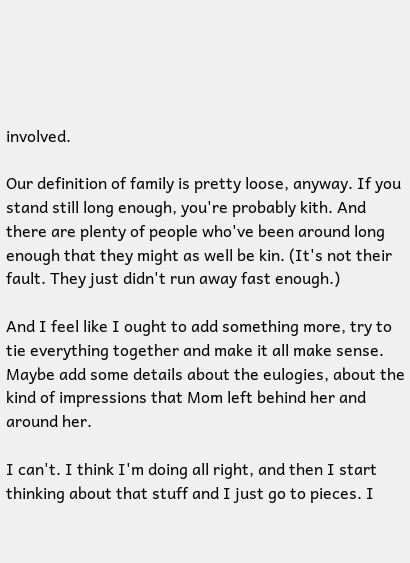involved.

Our definition of family is pretty loose, anyway. If you stand still long enough, you're probably kith. And there are plenty of people who've been around long enough that they might as well be kin. (It's not their fault. They just didn't run away fast enough.)

And I feel like I ought to add something more, try to tie everything together and make it all make sense. Maybe add some details about the eulogies, about the kind of impressions that Mom left behind her and around her.

I can't. I think I'm doing all right, and then I start thinking about that stuff and I just go to pieces. I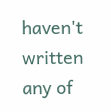haven't written any of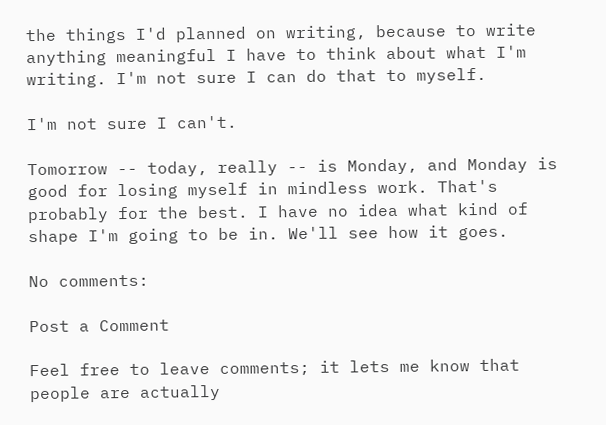the things I'd planned on writing, because to write anything meaningful I have to think about what I'm writing. I'm not sure I can do that to myself.

I'm not sure I can't.

Tomorrow -- today, really -- is Monday, and Monday is good for losing myself in mindless work. That's probably for the best. I have no idea what kind of shape I'm going to be in. We'll see how it goes.

No comments:

Post a Comment

Feel free to leave comments; it lets me know that people are actually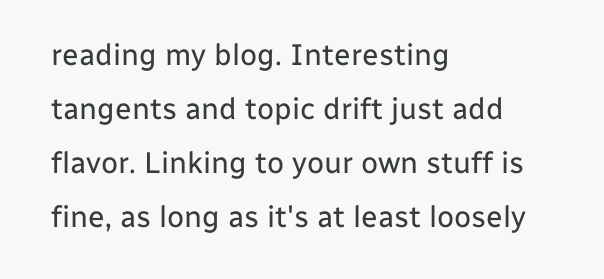reading my blog. Interesting tangents and topic drift just add flavor. Linking to your own stuff is fine, as long as it's at least loosely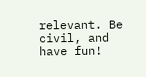relevant. Be civil, and have fun!